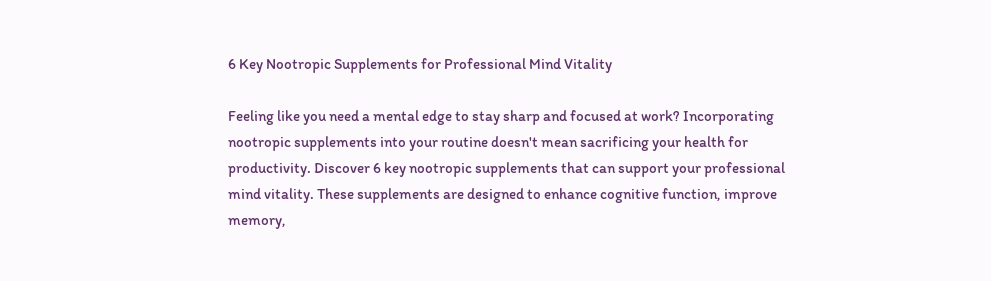6 Key Nootropic Supplements for Professional Mind Vitality

Feeling like you need a mental edge to stay sharp and focused at work? Incorporating nootropic supplements into your routine doesn't mean sacrificing your health for productivity. Discover 6 key nootropic supplements that can support your professional mind vitality. These supplements are designed to enhance cognitive function, improve memory,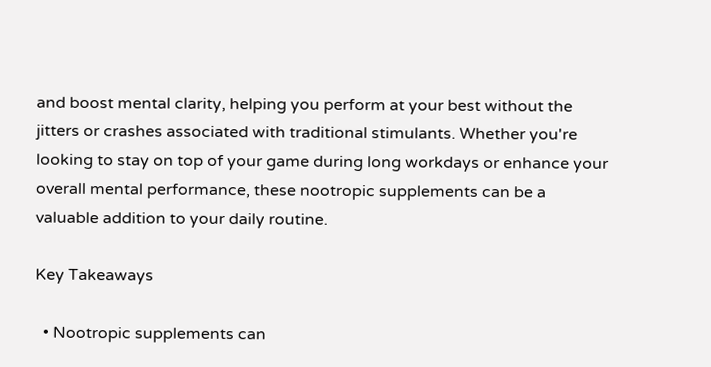and boost mental clarity, helping you perform at your best without the jitters or crashes associated with traditional stimulants. Whether you're looking to stay on top of your game during long workdays or enhance your overall mental performance, these nootropic supplements can be a valuable addition to your daily routine.

Key Takeaways

  • Nootropic supplements can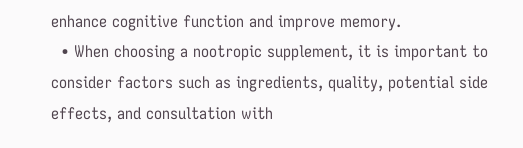enhance cognitive function and improve memory.
  • When choosing a nootropic supplement, it is important to consider factors such as ingredients, quality, potential side effects, and consultation with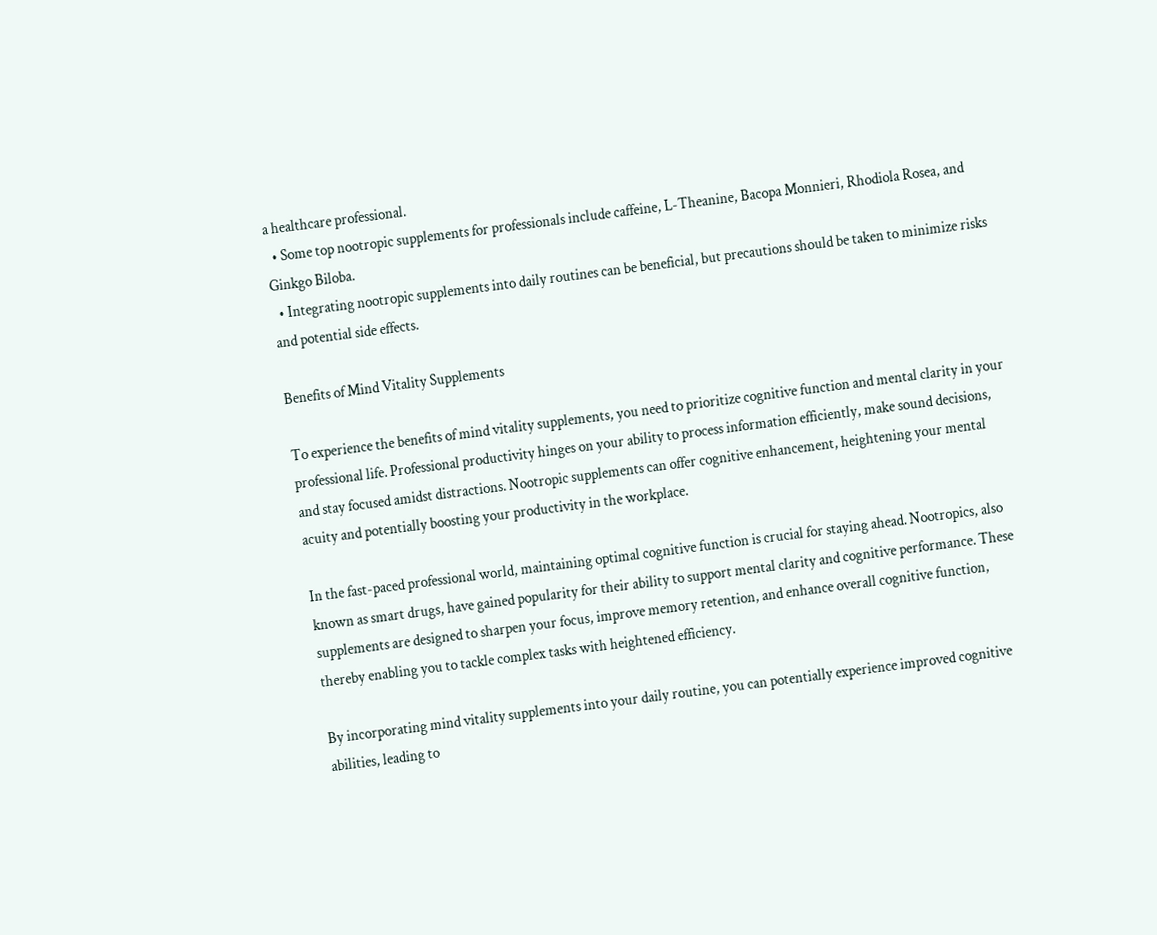a healthcare professional.
  • Some top nootropic supplements for professionals include caffeine, L-Theanine, Bacopa Monnieri, Rhodiola Rosea, and Ginkgo Biloba.
  • Integrating nootropic supplements into daily routines can be beneficial, but precautions should be taken to minimize risks and potential side effects.

Benefits of Mind Vitality Supplements

To experience the benefits of mind vitality supplements, you need to prioritize cognitive function and mental clarity in your professional life. Professional productivity hinges on your ability to process information efficiently, make sound decisions, and stay focused amidst distractions. Nootropic supplements can offer cognitive enhancement, heightening your mental acuity and potentially boosting your productivity in the workplace.

In the fast-paced professional world, maintaining optimal cognitive function is crucial for staying ahead. Nootropics, also known as smart drugs, have gained popularity for their ability to support mental clarity and cognitive performance. These supplements are designed to sharpen your focus, improve memory retention, and enhance overall cognitive function, thereby enabling you to tackle complex tasks with heightened efficiency.

By incorporating mind vitality supplements into your daily routine, you can potentially experience improved cognitive abilities, leading to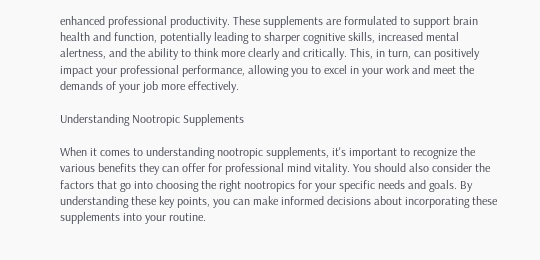enhanced professional productivity. These supplements are formulated to support brain health and function, potentially leading to sharper cognitive skills, increased mental alertness, and the ability to think more clearly and critically. This, in turn, can positively impact your professional performance, allowing you to excel in your work and meet the demands of your job more effectively.

Understanding Nootropic Supplements

When it comes to understanding nootropic supplements, it's important to recognize the various benefits they can offer for professional mind vitality. You should also consider the factors that go into choosing the right nootropics for your specific needs and goals. By understanding these key points, you can make informed decisions about incorporating these supplements into your routine.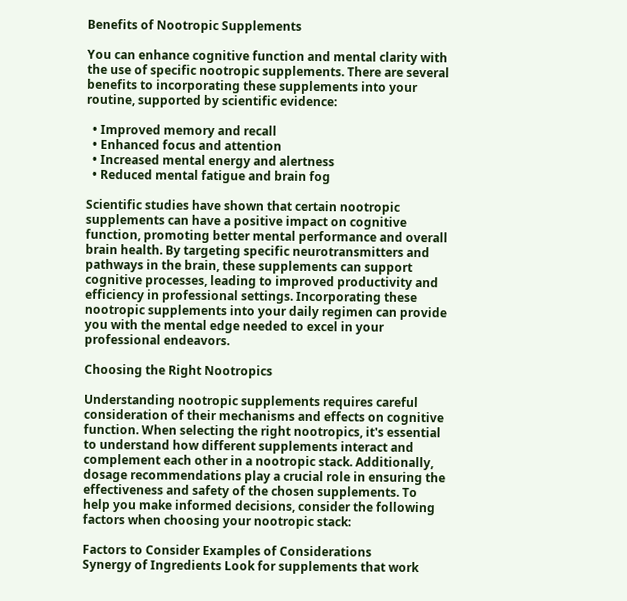Benefits of Nootropic Supplements

You can enhance cognitive function and mental clarity with the use of specific nootropic supplements. There are several benefits to incorporating these supplements into your routine, supported by scientific evidence:

  • Improved memory and recall
  • Enhanced focus and attention
  • Increased mental energy and alertness
  • Reduced mental fatigue and brain fog

Scientific studies have shown that certain nootropic supplements can have a positive impact on cognitive function, promoting better mental performance and overall brain health. By targeting specific neurotransmitters and pathways in the brain, these supplements can support cognitive processes, leading to improved productivity and efficiency in professional settings. Incorporating these nootropic supplements into your daily regimen can provide you with the mental edge needed to excel in your professional endeavors.

Choosing the Right Nootropics

Understanding nootropic supplements requires careful consideration of their mechanisms and effects on cognitive function. When selecting the right nootropics, it's essential to understand how different supplements interact and complement each other in a nootropic stack. Additionally, dosage recommendations play a crucial role in ensuring the effectiveness and safety of the chosen supplements. To help you make informed decisions, consider the following factors when choosing your nootropic stack:

Factors to Consider Examples of Considerations
Synergy of Ingredients Look for supplements that work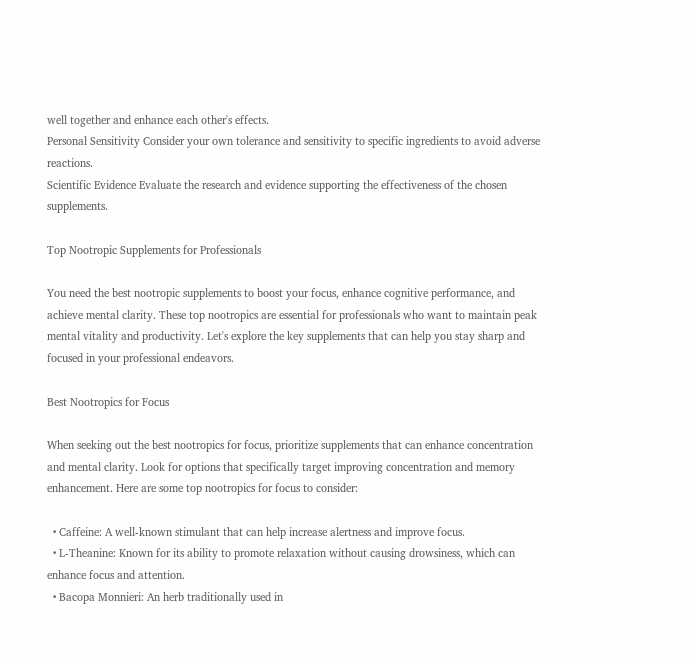well together and enhance each other's effects.
Personal Sensitivity Consider your own tolerance and sensitivity to specific ingredients to avoid adverse reactions.
Scientific Evidence Evaluate the research and evidence supporting the effectiveness of the chosen supplements.

Top Nootropic Supplements for Professionals

You need the best nootropic supplements to boost your focus, enhance cognitive performance, and achieve mental clarity. These top nootropics are essential for professionals who want to maintain peak mental vitality and productivity. Let's explore the key supplements that can help you stay sharp and focused in your professional endeavors.

Best Nootropics for Focus

When seeking out the best nootropics for focus, prioritize supplements that can enhance concentration and mental clarity. Look for options that specifically target improving concentration and memory enhancement. Here are some top nootropics for focus to consider:

  • Caffeine: A well-known stimulant that can help increase alertness and improve focus.
  • L-Theanine: Known for its ability to promote relaxation without causing drowsiness, which can enhance focus and attention.
  • Bacopa Monnieri: An herb traditionally used in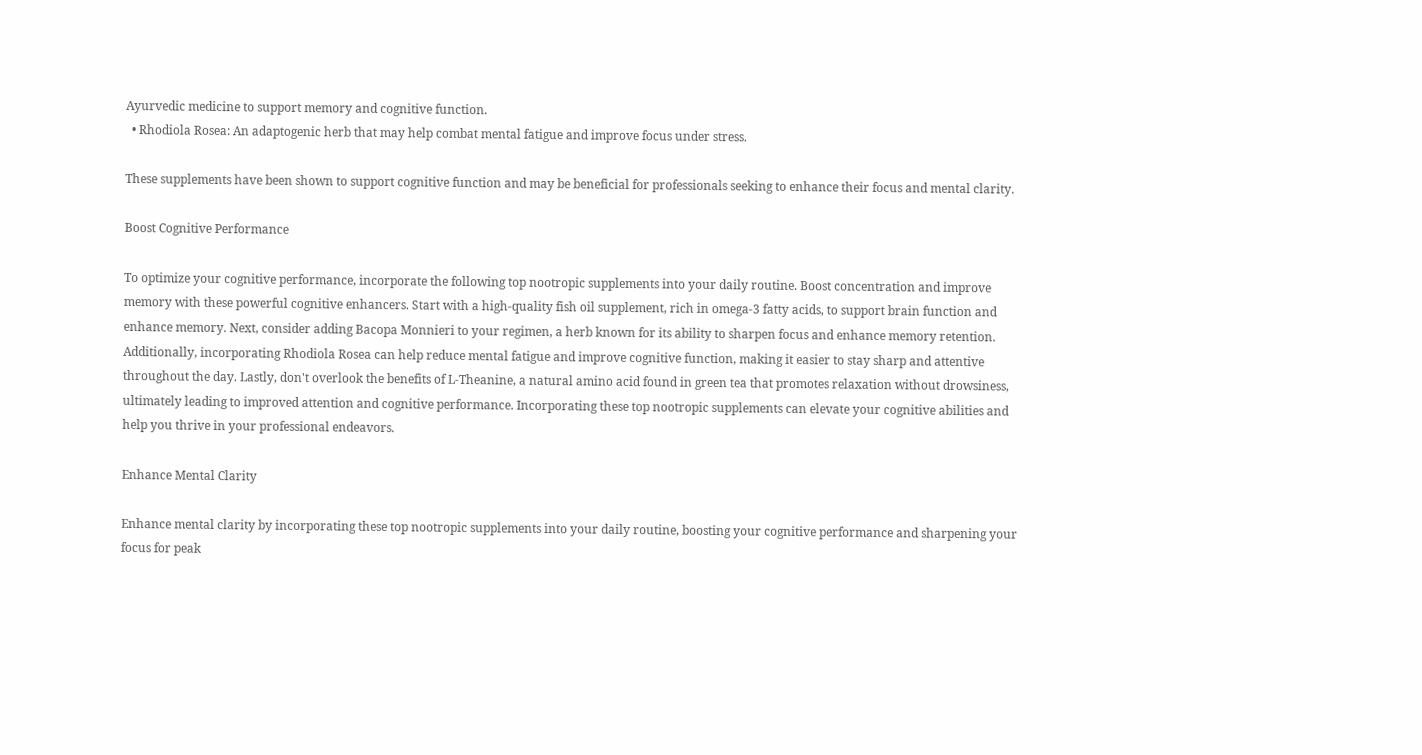Ayurvedic medicine to support memory and cognitive function.
  • Rhodiola Rosea: An adaptogenic herb that may help combat mental fatigue and improve focus under stress.

These supplements have been shown to support cognitive function and may be beneficial for professionals seeking to enhance their focus and mental clarity.

Boost Cognitive Performance

To optimize your cognitive performance, incorporate the following top nootropic supplements into your daily routine. Boost concentration and improve memory with these powerful cognitive enhancers. Start with a high-quality fish oil supplement, rich in omega-3 fatty acids, to support brain function and enhance memory. Next, consider adding Bacopa Monnieri to your regimen, a herb known for its ability to sharpen focus and enhance memory retention. Additionally, incorporating Rhodiola Rosea can help reduce mental fatigue and improve cognitive function, making it easier to stay sharp and attentive throughout the day. Lastly, don't overlook the benefits of L-Theanine, a natural amino acid found in green tea that promotes relaxation without drowsiness, ultimately leading to improved attention and cognitive performance. Incorporating these top nootropic supplements can elevate your cognitive abilities and help you thrive in your professional endeavors.

Enhance Mental Clarity

Enhance mental clarity by incorporating these top nootropic supplements into your daily routine, boosting your cognitive performance and sharpening your focus for peak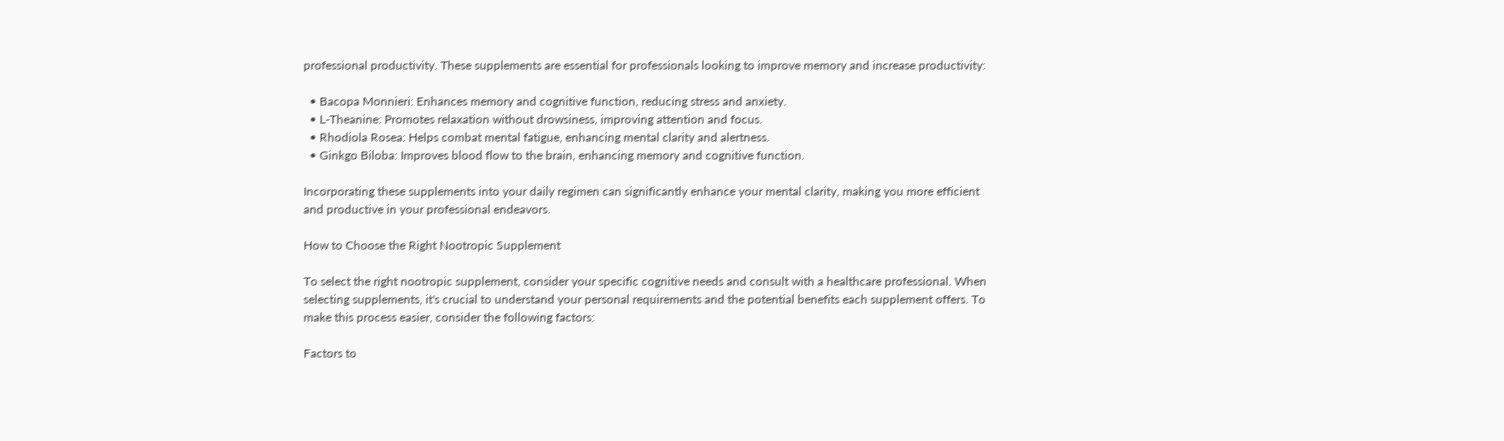professional productivity. These supplements are essential for professionals looking to improve memory and increase productivity:

  • Bacopa Monnieri: Enhances memory and cognitive function, reducing stress and anxiety.
  • L-Theanine: Promotes relaxation without drowsiness, improving attention and focus.
  • Rhodiola Rosea: Helps combat mental fatigue, enhancing mental clarity and alertness.
  • Ginkgo Biloba: Improves blood flow to the brain, enhancing memory and cognitive function.

Incorporating these supplements into your daily regimen can significantly enhance your mental clarity, making you more efficient and productive in your professional endeavors.

How to Choose the Right Nootropic Supplement

To select the right nootropic supplement, consider your specific cognitive needs and consult with a healthcare professional. When selecting supplements, it's crucial to understand your personal requirements and the potential benefits each supplement offers. To make this process easier, consider the following factors:

Factors to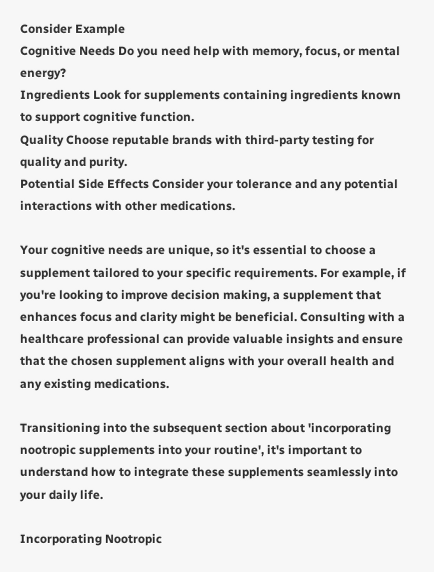Consider Example
Cognitive Needs Do you need help with memory, focus, or mental energy?
Ingredients Look for supplements containing ingredients known to support cognitive function.
Quality Choose reputable brands with third-party testing for quality and purity.
Potential Side Effects Consider your tolerance and any potential interactions with other medications.

Your cognitive needs are unique, so it's essential to choose a supplement tailored to your specific requirements. For example, if you're looking to improve decision making, a supplement that enhances focus and clarity might be beneficial. Consulting with a healthcare professional can provide valuable insights and ensure that the chosen supplement aligns with your overall health and any existing medications.

Transitioning into the subsequent section about 'incorporating nootropic supplements into your routine', it's important to understand how to integrate these supplements seamlessly into your daily life.

Incorporating Nootropic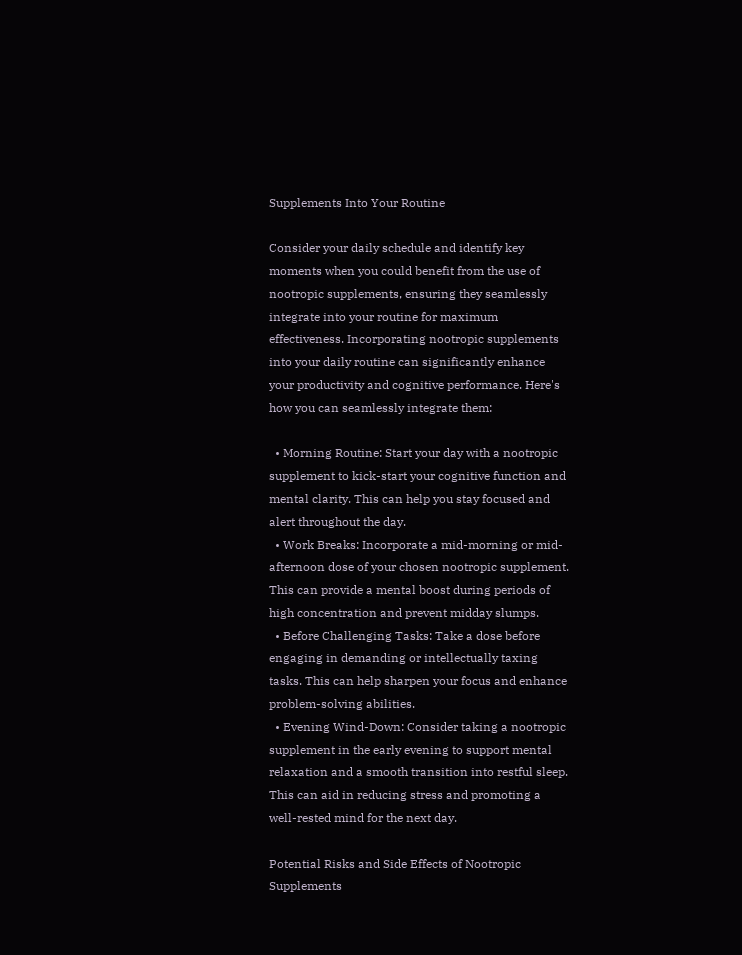Supplements Into Your Routine

Consider your daily schedule and identify key moments when you could benefit from the use of nootropic supplements, ensuring they seamlessly integrate into your routine for maximum effectiveness. Incorporating nootropic supplements into your daily routine can significantly enhance your productivity and cognitive performance. Here's how you can seamlessly integrate them:

  • Morning Routine: Start your day with a nootropic supplement to kick-start your cognitive function and mental clarity. This can help you stay focused and alert throughout the day.
  • Work Breaks: Incorporate a mid-morning or mid-afternoon dose of your chosen nootropic supplement. This can provide a mental boost during periods of high concentration and prevent midday slumps.
  • Before Challenging Tasks: Take a dose before engaging in demanding or intellectually taxing tasks. This can help sharpen your focus and enhance problem-solving abilities.
  • Evening Wind-Down: Consider taking a nootropic supplement in the early evening to support mental relaxation and a smooth transition into restful sleep. This can aid in reducing stress and promoting a well-rested mind for the next day.

Potential Risks and Side Effects of Nootropic Supplements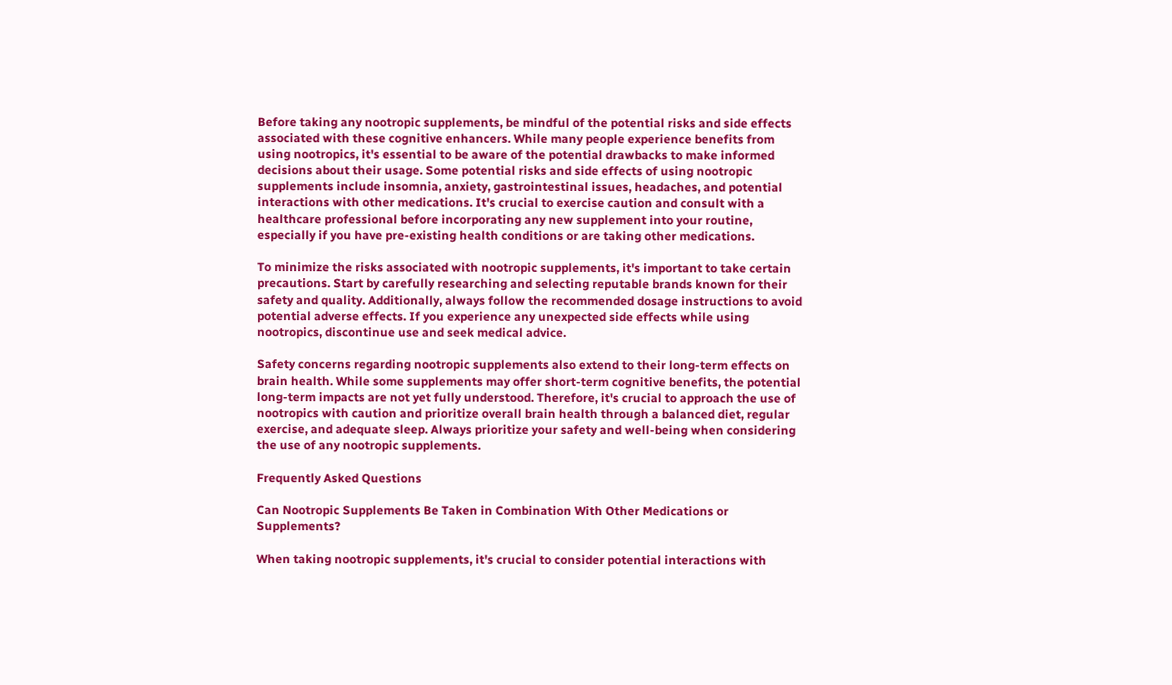Before taking any nootropic supplements, be mindful of the potential risks and side effects associated with these cognitive enhancers. While many people experience benefits from using nootropics, it's essential to be aware of the potential drawbacks to make informed decisions about their usage. Some potential risks and side effects of using nootropic supplements include insomnia, anxiety, gastrointestinal issues, headaches, and potential interactions with other medications. It's crucial to exercise caution and consult with a healthcare professional before incorporating any new supplement into your routine, especially if you have pre-existing health conditions or are taking other medications.

To minimize the risks associated with nootropic supplements, it's important to take certain precautions. Start by carefully researching and selecting reputable brands known for their safety and quality. Additionally, always follow the recommended dosage instructions to avoid potential adverse effects. If you experience any unexpected side effects while using nootropics, discontinue use and seek medical advice.

Safety concerns regarding nootropic supplements also extend to their long-term effects on brain health. While some supplements may offer short-term cognitive benefits, the potential long-term impacts are not yet fully understood. Therefore, it's crucial to approach the use of nootropics with caution and prioritize overall brain health through a balanced diet, regular exercise, and adequate sleep. Always prioritize your safety and well-being when considering the use of any nootropic supplements.

Frequently Asked Questions

Can Nootropic Supplements Be Taken in Combination With Other Medications or Supplements?

When taking nootropic supplements, it's crucial to consider potential interactions with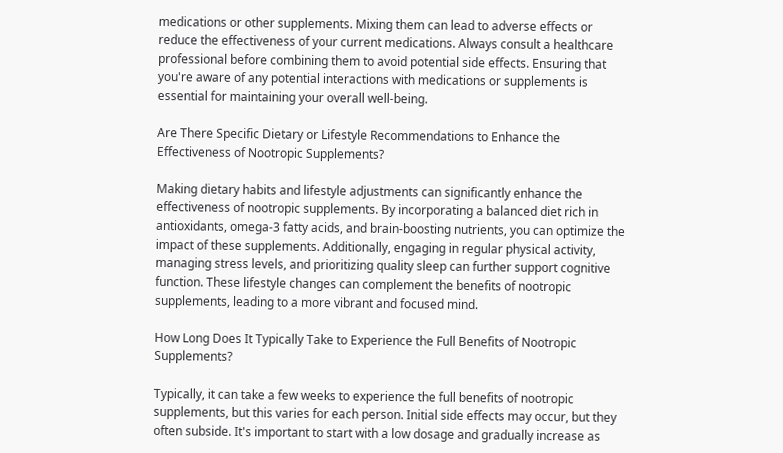medications or other supplements. Mixing them can lead to adverse effects or reduce the effectiveness of your current medications. Always consult a healthcare professional before combining them to avoid potential side effects. Ensuring that you're aware of any potential interactions with medications or supplements is essential for maintaining your overall well-being.

Are There Specific Dietary or Lifestyle Recommendations to Enhance the Effectiveness of Nootropic Supplements?

Making dietary habits and lifestyle adjustments can significantly enhance the effectiveness of nootropic supplements. By incorporating a balanced diet rich in antioxidants, omega-3 fatty acids, and brain-boosting nutrients, you can optimize the impact of these supplements. Additionally, engaging in regular physical activity, managing stress levels, and prioritizing quality sleep can further support cognitive function. These lifestyle changes can complement the benefits of nootropic supplements, leading to a more vibrant and focused mind.

How Long Does It Typically Take to Experience the Full Benefits of Nootropic Supplements?

Typically, it can take a few weeks to experience the full benefits of nootropic supplements, but this varies for each person. Initial side effects may occur, but they often subside. It's important to start with a low dosage and gradually increase as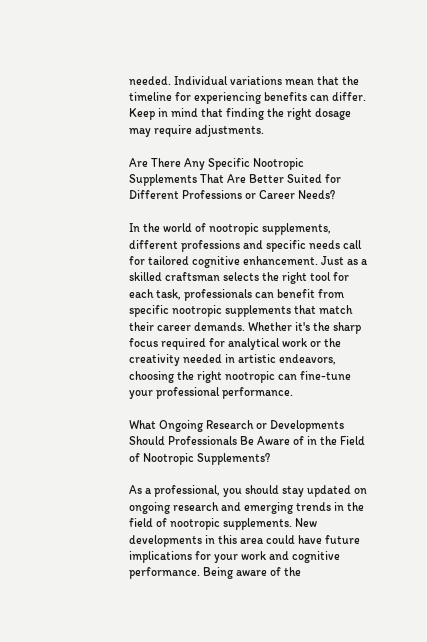needed. Individual variations mean that the timeline for experiencing benefits can differ. Keep in mind that finding the right dosage may require adjustments.

Are There Any Specific Nootropic Supplements That Are Better Suited for Different Professions or Career Needs?

In the world of nootropic supplements, different professions and specific needs call for tailored cognitive enhancement. Just as a skilled craftsman selects the right tool for each task, professionals can benefit from specific nootropic supplements that match their career demands. Whether it's the sharp focus required for analytical work or the creativity needed in artistic endeavors, choosing the right nootropic can fine-tune your professional performance.

What Ongoing Research or Developments Should Professionals Be Aware of in the Field of Nootropic Supplements?

As a professional, you should stay updated on ongoing research and emerging trends in the field of nootropic supplements. New developments in this area could have future implications for your work and cognitive performance. Being aware of the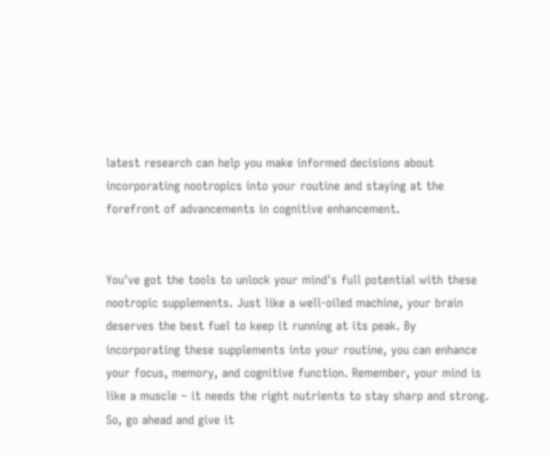latest research can help you make informed decisions about incorporating nootropics into your routine and staying at the forefront of advancements in cognitive enhancement.


You've got the tools to unlock your mind's full potential with these nootropic supplements. Just like a well-oiled machine, your brain deserves the best fuel to keep it running at its peak. By incorporating these supplements into your routine, you can enhance your focus, memory, and cognitive function. Remember, your mind is like a muscle – it needs the right nutrients to stay sharp and strong. So, go ahead and give it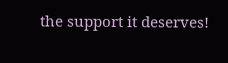the support it deserves!